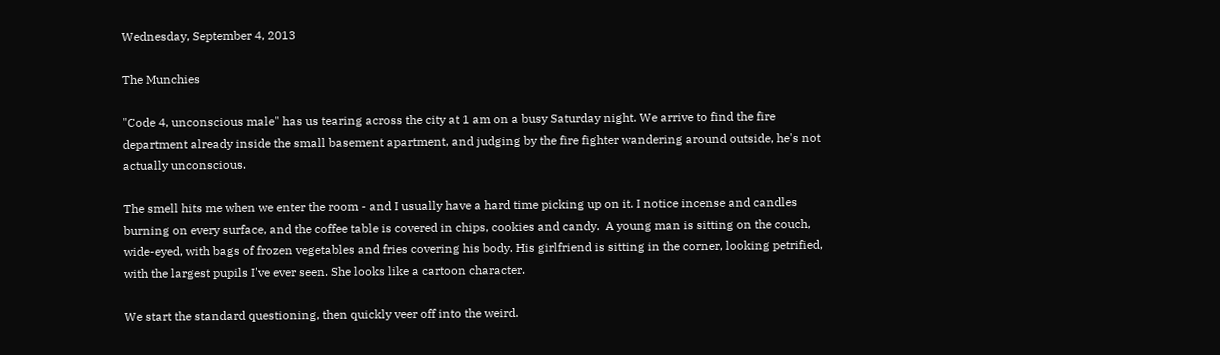Wednesday, September 4, 2013

The Munchies

"Code 4, unconscious male" has us tearing across the city at 1 am on a busy Saturday night. We arrive to find the fire department already inside the small basement apartment, and judging by the fire fighter wandering around outside, he's not actually unconscious.

The smell hits me when we enter the room - and I usually have a hard time picking up on it. I notice incense and candles burning on every surface, and the coffee table is covered in chips, cookies and candy.  A young man is sitting on the couch, wide-eyed, with bags of frozen vegetables and fries covering his body. His girlfriend is sitting in the corner, looking petrified, with the largest pupils I've ever seen. She looks like a cartoon character.

We start the standard questioning, then quickly veer off into the weird.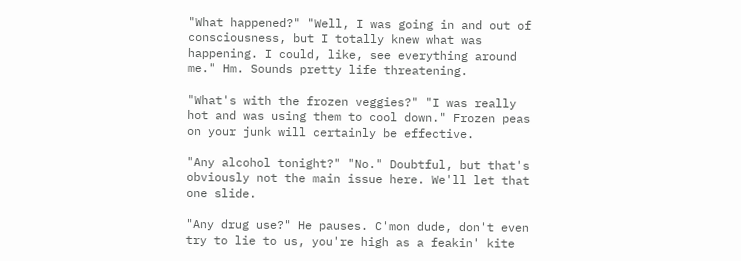"What happened?" "Well, I was going in and out of consciousness, but I totally knew what was happening. I could, like, see everything around me." Hm. Sounds pretty life threatening.

"What's with the frozen veggies?" "I was really hot and was using them to cool down." Frozen peas on your junk will certainly be effective.

"Any alcohol tonight?" "No." Doubtful, but that's obviously not the main issue here. We'll let that one slide.

"Any drug use?" He pauses. C'mon dude, don't even try to lie to us, you're high as a feakin' kite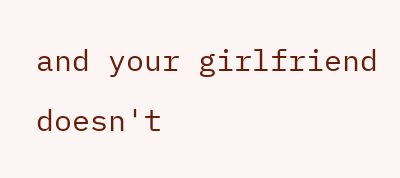and your girlfriend doesn't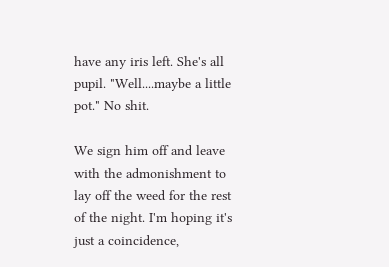have any iris left. She's all pupil. "Well....maybe a little pot." No shit.

We sign him off and leave with the admonishment to lay off the weed for the rest of the night. I'm hoping it's just a coincidence,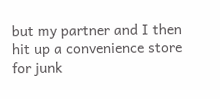but my partner and I then hit up a convenience store for junk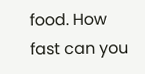food. How fast can you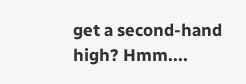get a second-hand high? Hmm....